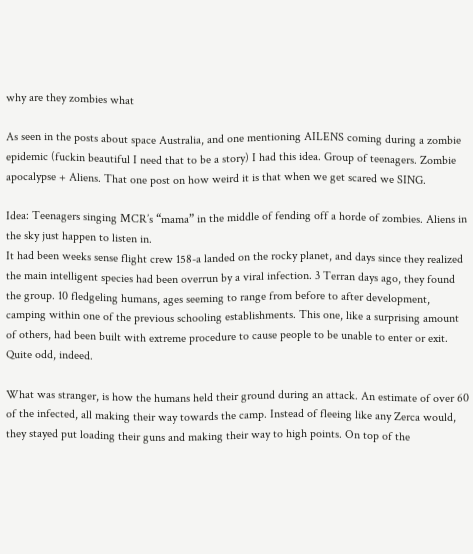why are they zombies what

As seen in the posts about space Australia, and one mentioning AILENS coming during a zombie epidemic (fuckin beautiful I need that to be a story) I had this idea. Group of teenagers. Zombie apocalypse + Aliens. That one post on how weird it is that when we get scared we SING.

Idea: Teenagers singing MCR’s “mama” in the middle of fending off a horde of zombies. Aliens in the sky just happen to listen in.
It had been weeks sense flight crew 158-a landed on the rocky planet, and days since they realized the main intelligent species had been overrun by a viral infection. 3 Terran days ago, they found the group. 10 fledgeling humans, ages seeming to range from before to after development, camping within one of the previous schooling establishments. This one, like a surprising amount of others, had been built with extreme procedure to cause people to be unable to enter or exit. Quite odd, indeed.

What was stranger, is how the humans held their ground during an attack. An estimate of over 60 of the infected, all making their way towards the camp. Instead of fleeing like any Zerca would, they stayed put loading their guns and making their way to high points. On top of the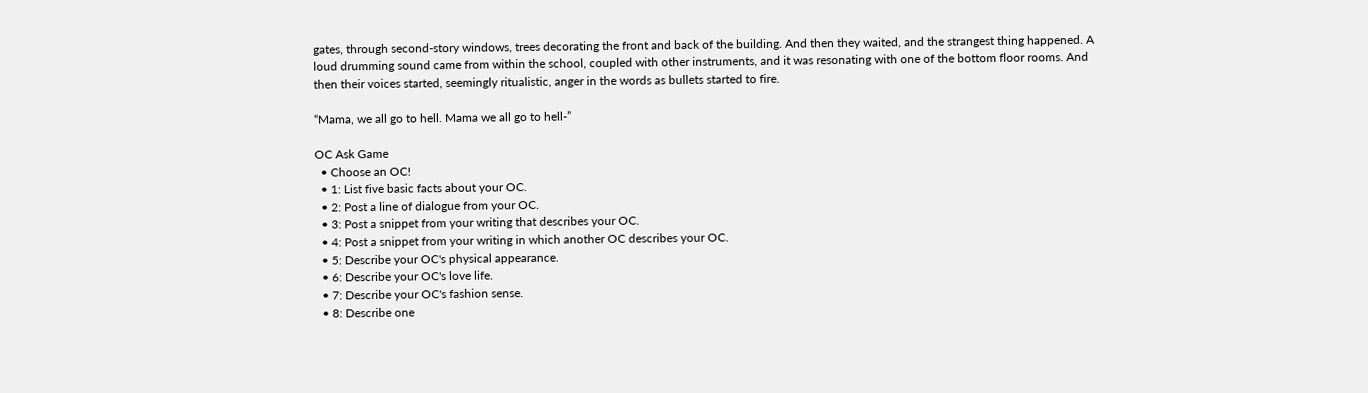gates, through second-story windows, trees decorating the front and back of the building. And then they waited, and the strangest thing happened. A loud drumming sound came from within the school, coupled with other instruments, and it was resonating with one of the bottom floor rooms. And then their voices started, seemingly ritualistic, anger in the words as bullets started to fire.

“Mama, we all go to hell. Mama we all go to hell-”

OC Ask Game
  • Choose an OC!
  • 1: List five basic facts about your OC.
  • 2: Post a line of dialogue from your OC.
  • 3: Post a snippet from your writing that describes your OC.
  • 4: Post a snippet from your writing in which another OC describes your OC.
  • 5: Describe your OC's physical appearance.
  • 6: Describe your OC's love life.
  • 7: Describe your OC's fashion sense.
  • 8: Describe one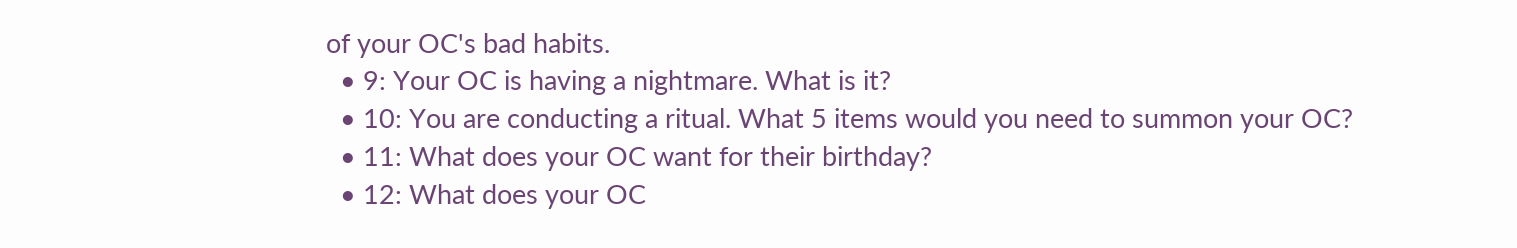of your OC's bad habits.
  • 9: Your OC is having a nightmare. What is it?
  • 10: You are conducting a ritual. What 5 items would you need to summon your OC?
  • 11: What does your OC want for their birthday?
  • 12: What does your OC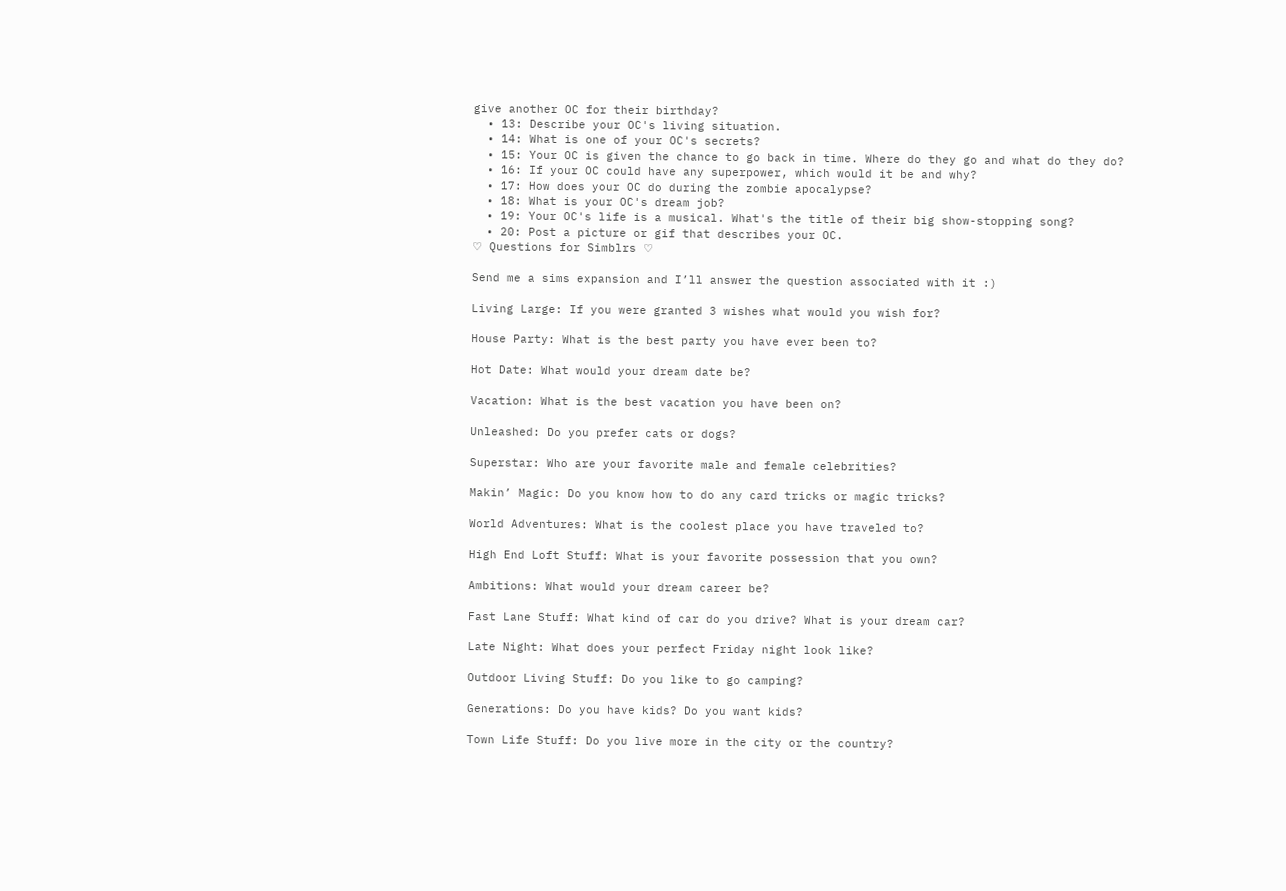give another OC for their birthday?
  • 13: Describe your OC's living situation.
  • 14: What is one of your OC's secrets?
  • 15: Your OC is given the chance to go back in time. Where do they go and what do they do?
  • 16: If your OC could have any superpower, which would it be and why?
  • 17: How does your OC do during the zombie apocalypse?
  • 18: What is your OC's dream job?
  • 19: Your OC's life is a musical. What's the title of their big show-stopping song?
  • 20: Post a picture or gif that describes your OC.
♡ Questions for Simblrs ♡

Send me a sims expansion and I’ll answer the question associated with it :)

Living Large: If you were granted 3 wishes what would you wish for?

House Party: What is the best party you have ever been to?

Hot Date: What would your dream date be?

Vacation: What is the best vacation you have been on?

Unleashed: Do you prefer cats or dogs?

Superstar: Who are your favorite male and female celebrities?

Makin’ Magic: Do you know how to do any card tricks or magic tricks?

World Adventures: What is the coolest place you have traveled to?

High End Loft Stuff: What is your favorite possession that you own?

Ambitions: What would your dream career be?

Fast Lane Stuff: What kind of car do you drive? What is your dream car?

Late Night: What does your perfect Friday night look like?

Outdoor Living Stuff: Do you like to go camping?

Generations: Do you have kids? Do you want kids?

Town Life Stuff: Do you live more in the city or the country?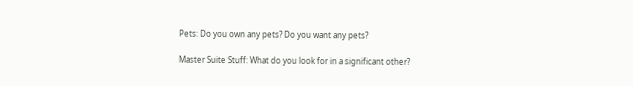Pets: Do you own any pets? Do you want any pets?

Master Suite Stuff: What do you look for in a significant other?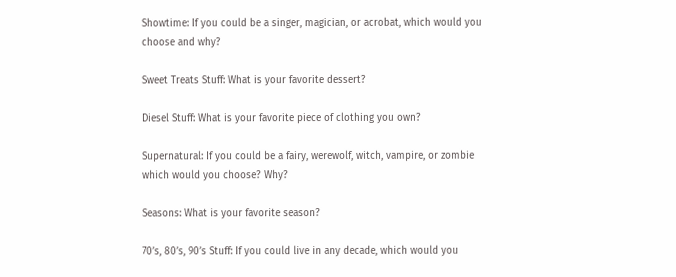Showtime: If you could be a singer, magician, or acrobat, which would you choose and why?

Sweet Treats Stuff: What is your favorite dessert?

Diesel Stuff: What is your favorite piece of clothing you own?

Supernatural: If you could be a fairy, werewolf, witch, vampire, or zombie which would you choose? Why?

Seasons: What is your favorite season?

70’s, 80’s, 90’s Stuff: If you could live in any decade, which would you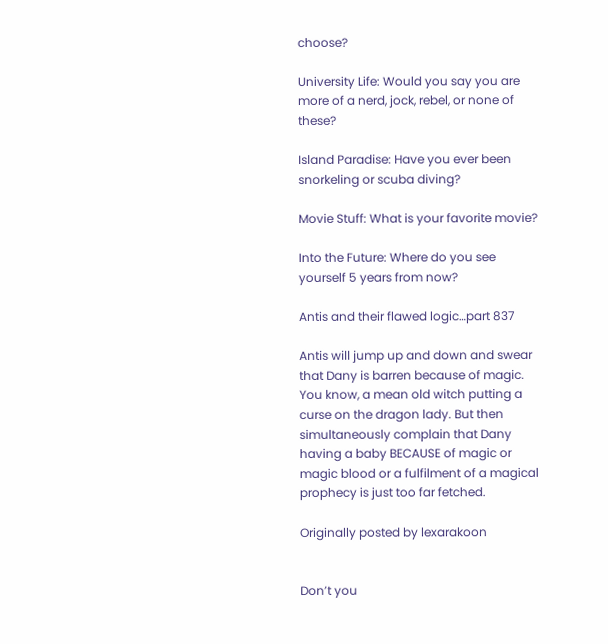choose?

University Life: Would you say you are more of a nerd, jock, rebel, or none of these?

Island Paradise: Have you ever been snorkeling or scuba diving?

Movie Stuff: What is your favorite movie?

Into the Future: Where do you see yourself 5 years from now?

Antis and their flawed logic…part 837

Antis will jump up and down and swear that Dany is barren because of magic. You know, a mean old witch putting a curse on the dragon lady. But then simultaneously complain that Dany having a baby BECAUSE of magic or magic blood or a fulfilment of a magical prophecy is just too far fetched.

Originally posted by lexarakoon


Don’t you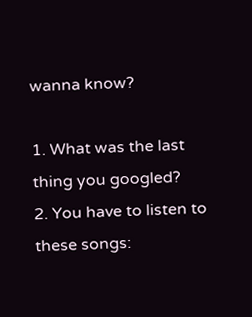wanna know?

1. What was the last thing you googled?
2. You have to listen to these songs: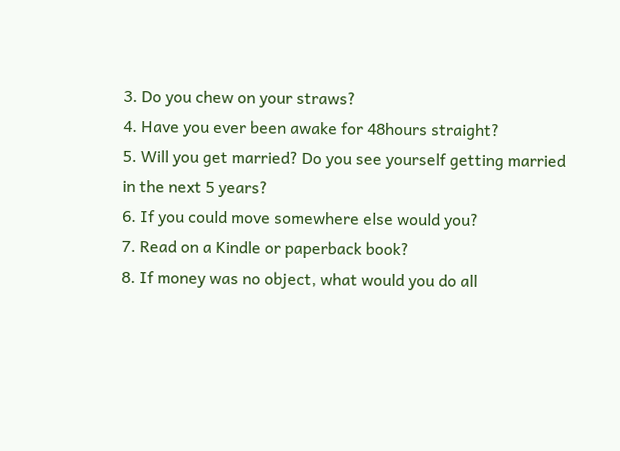3. Do you chew on your straws?
4. Have you ever been awake for 48hours straight?
5. Will you get married? Do you see yourself getting married in the next 5 years?
6. If you could move somewhere else would you?
7. Read on a Kindle or paperback book?
8. If money was no object, what would you do all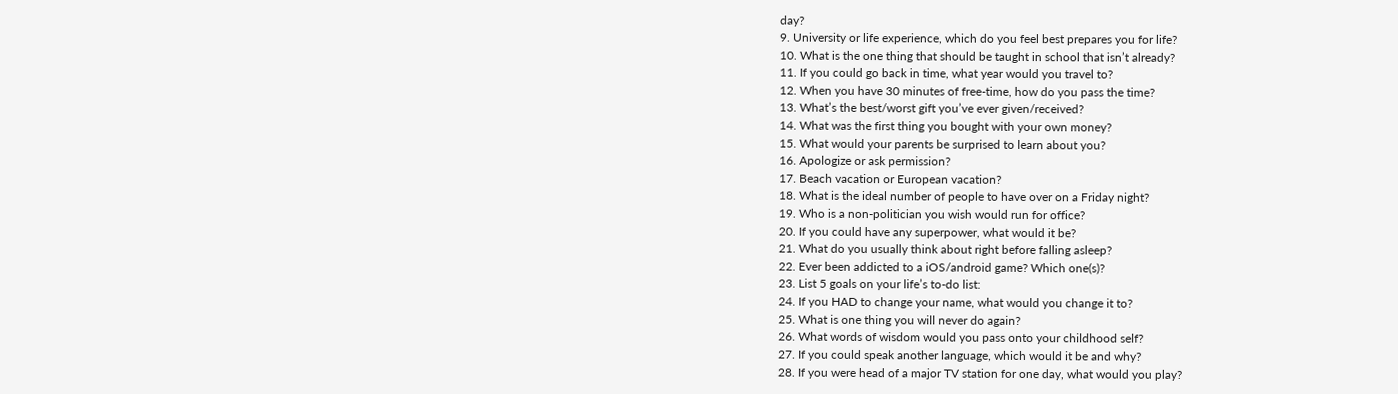day?
9. University or life experience, which do you feel best prepares you for life?
10. What is the one thing that should be taught in school that isn’t already?
11. If you could go back in time, what year would you travel to?
12. When you have 30 minutes of free-time, how do you pass the time?
13. What’s the best/worst gift you’ve ever given/received?
14. What was the first thing you bought with your own money?
15. What would your parents be surprised to learn about you?
16. Apologize or ask permission?
17. Beach vacation or European vacation?
18. What is the ideal number of people to have over on a Friday night?
19. Who is a non-politician you wish would run for office?
20. If you could have any superpower, what would it be?
21. What do you usually think about right before falling asleep?
22. Ever been addicted to a iOS/android game? Which one(s)?
23. List 5 goals on your life’s to-do list:
24. If you HAD to change your name, what would you change it to?
25. What is one thing you will never do again?
26. What words of wisdom would you pass onto your childhood self?
27. If you could speak another language, which would it be and why?
28. If you were head of a major TV station for one day, what would you play?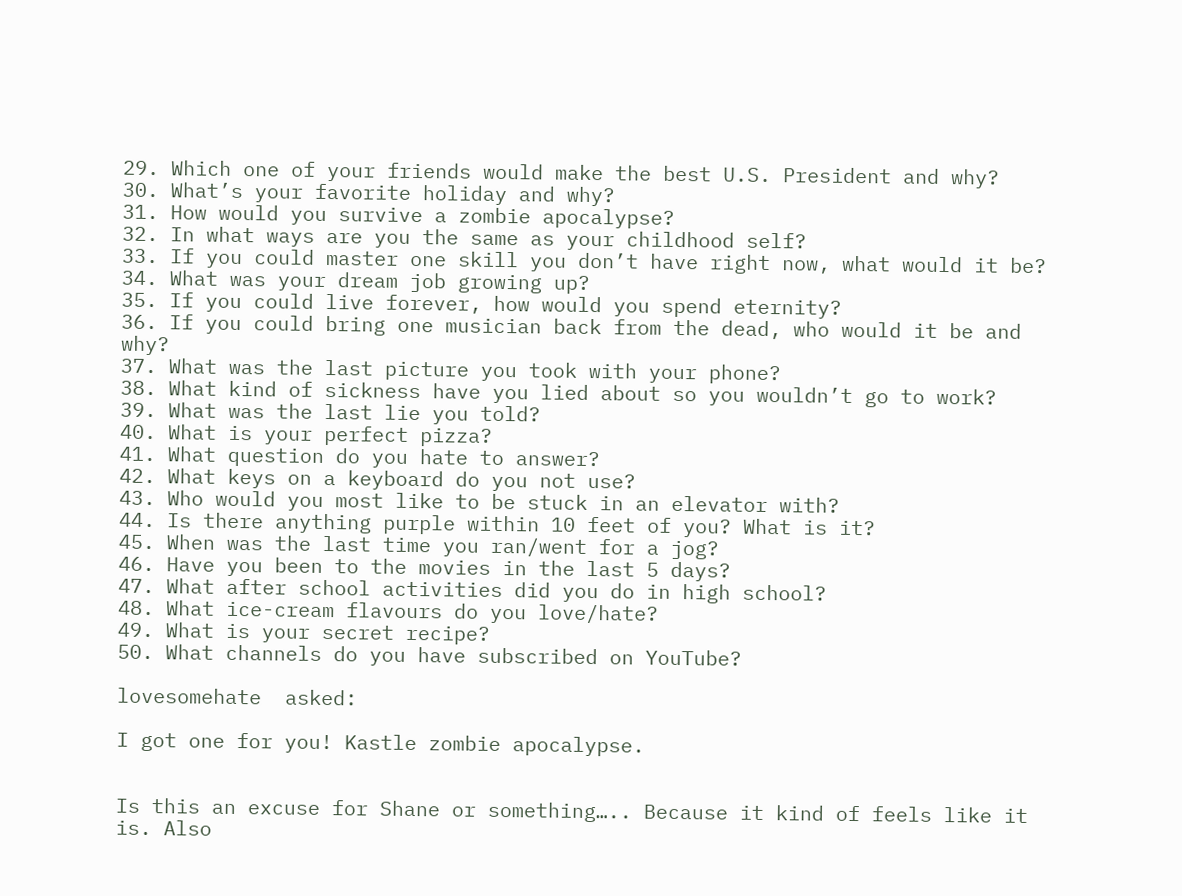29. Which one of your friends would make the best U.S. President and why?
30. What’s your favorite holiday and why?
31. How would you survive a zombie apocalypse?
32. In what ways are you the same as your childhood self?
33. If you could master one skill you don’t have right now, what would it be?
34. What was your dream job growing up?
35. If you could live forever, how would you spend eternity?
36. If you could bring one musician back from the dead, who would it be and why?
37. What was the last picture you took with your phone?
38. What kind of sickness have you lied about so you wouldn’t go to work?
39. What was the last lie you told?
40. What is your perfect pizza?
41. What question do you hate to answer?
42. What keys on a keyboard do you not use?
43. Who would you most like to be stuck in an elevator with?
44. Is there anything purple within 10 feet of you? What is it?
45. When was the last time you ran/went for a jog?
46. Have you been to the movies in the last 5 days?
47. What after school activities did you do in high school?
48. What ice-cream flavours do you love/hate?
49. What is your secret recipe?
50. What channels do you have subscribed on YouTube?

lovesomehate  asked:

I got one for you! Kastle zombie apocalypse.


Is this an excuse for Shane or something….. Because it kind of feels like it is. Also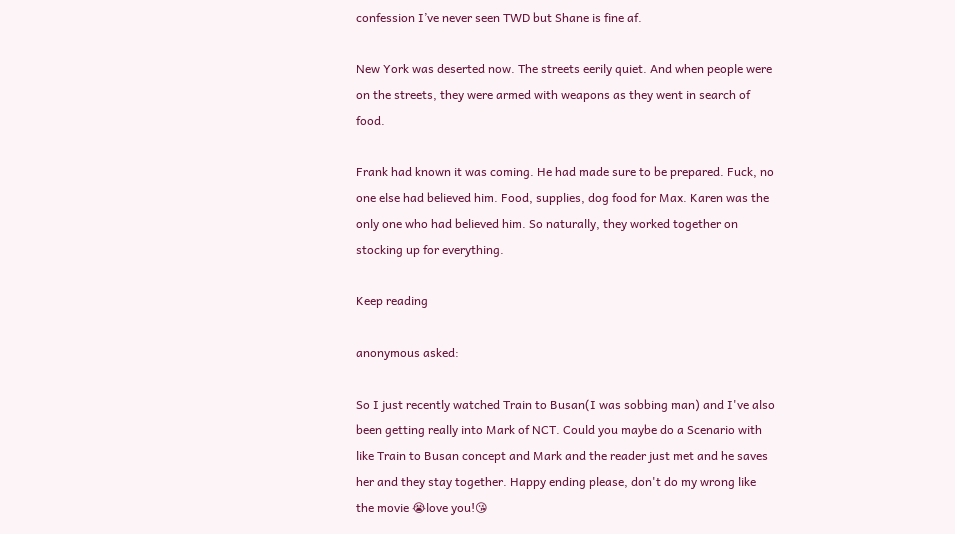confession I’ve never seen TWD but Shane is fine af.

New York was deserted now. The streets eerily quiet. And when people were on the streets, they were armed with weapons as they went in search of food.

Frank had known it was coming. He had made sure to be prepared. Fuck, no one else had believed him. Food, supplies, dog food for Max. Karen was the only one who had believed him. So naturally, they worked together on stocking up for everything.

Keep reading

anonymous asked:

So I just recently watched Train to Busan(I was sobbing man) and I've also been getting really into Mark of NCT. Could you maybe do a Scenario with like Train to Busan concept and Mark and the reader just met and he saves her and they stay together. Happy ending please, don't do my wrong like the movie 😭love you!😘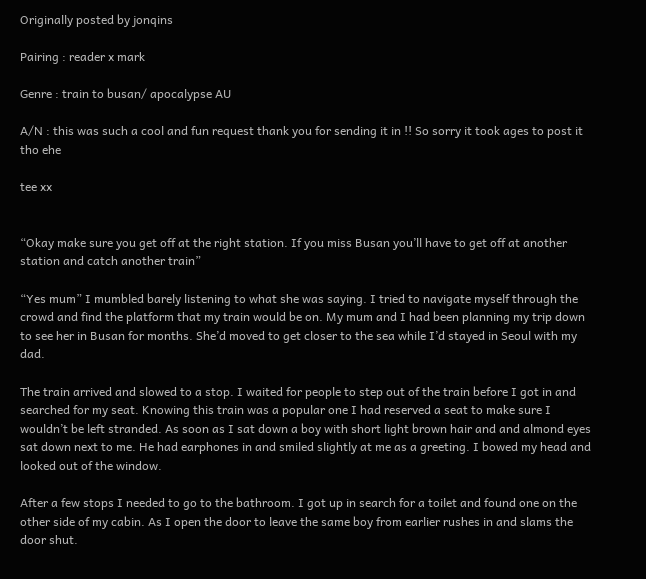Originally posted by jonqins

Pairing : reader x mark

Genre : train to busan/ apocalypse AU

A/N : this was such a cool and fun request thank you for sending it in !! So sorry it took ages to post it tho ehe

tee xx


“Okay make sure you get off at the right station. If you miss Busan you’ll have to get off at another station and catch another train”

“Yes mum” I mumbled barely listening to what she was saying. I tried to navigate myself through the crowd and find the platform that my train would be on. My mum and I had been planning my trip down to see her in Busan for months. She’d moved to get closer to the sea while I’d stayed in Seoul with my dad.

The train arrived and slowed to a stop. I waited for people to step out of the train before I got in and searched for my seat. Knowing this train was a popular one I had reserved a seat to make sure I wouldn’t be left stranded. As soon as I sat down a boy with short light brown hair and and almond eyes sat down next to me. He had earphones in and smiled slightly at me as a greeting. I bowed my head and looked out of the window.

After a few stops I needed to go to the bathroom. I got up in search for a toilet and found one on the other side of my cabin. As I open the door to leave the same boy from earlier rushes in and slams the door shut.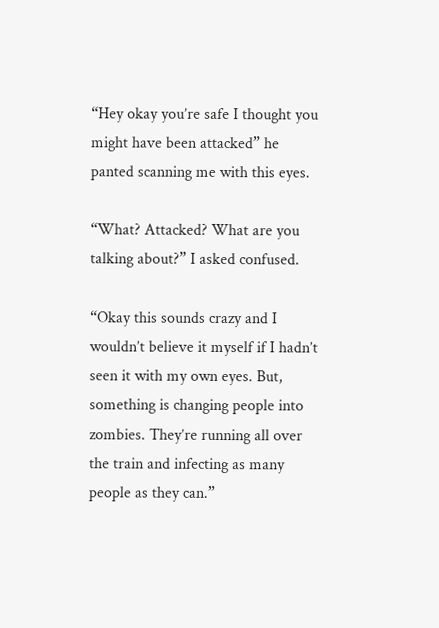“Hey okay you’re safe I thought you might have been attacked” he panted scanning me with this eyes.

“What? Attacked? What are you talking about?” I asked confused.

“Okay this sounds crazy and I wouldn’t believe it myself if I hadn’t seen it with my own eyes. But, something is changing people into zombies. They’re running all over the train and infecting as many people as they can.”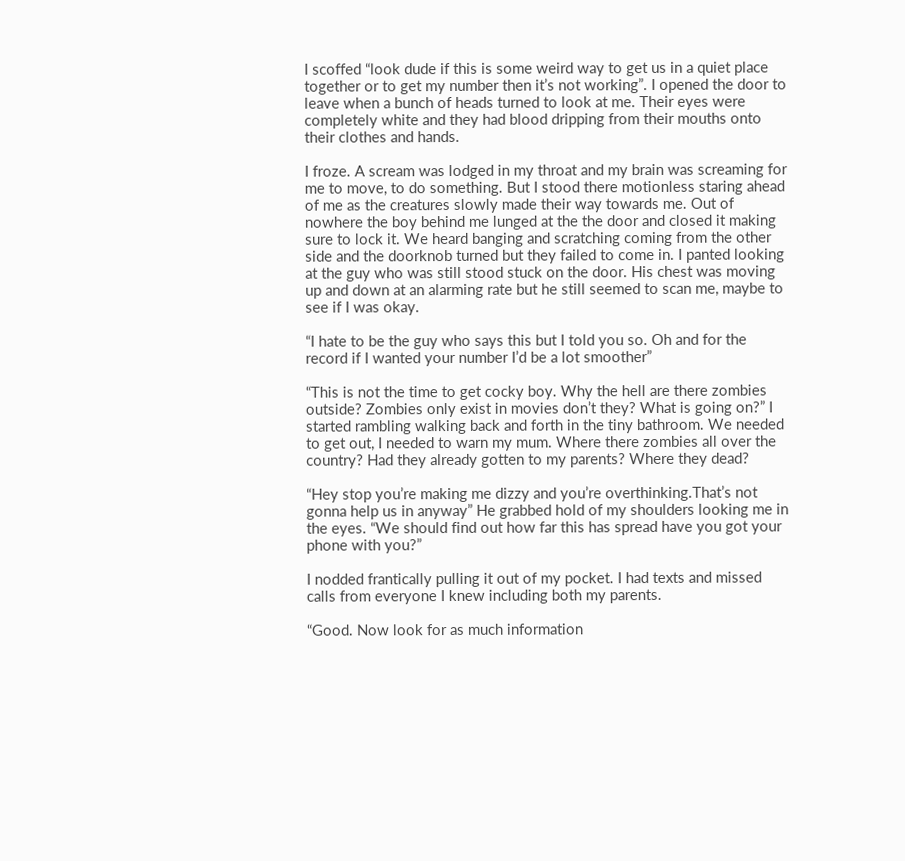I scoffed “look dude if this is some weird way to get us in a quiet place together or to get my number then it’s not working”. I opened the door to leave when a bunch of heads turned to look at me. Their eyes were completely white and they had blood dripping from their mouths onto their clothes and hands.

I froze. A scream was lodged in my throat and my brain was screaming for me to move, to do something. But I stood there motionless staring ahead of me as the creatures slowly made their way towards me. Out of nowhere the boy behind me lunged at the the door and closed it making sure to lock it. We heard banging and scratching coming from the other side and the doorknob turned but they failed to come in. I panted looking at the guy who was still stood stuck on the door. His chest was moving up and down at an alarming rate but he still seemed to scan me, maybe to see if I was okay.

“I hate to be the guy who says this but I told you so. Oh and for the record if I wanted your number I’d be a lot smoother”

“This is not the time to get cocky boy. Why the hell are there zombies outside? Zombies only exist in movies don’t they? What is going on?” I started rambling walking back and forth in the tiny bathroom. We needed to get out, I needed to warn my mum. Where there zombies all over the country? Had they already gotten to my parents? Where they dead?

“Hey stop you’re making me dizzy and you’re overthinking.That’s not gonna help us in anyway” He grabbed hold of my shoulders looking me in the eyes. “We should find out how far this has spread have you got your phone with you?”

I nodded frantically pulling it out of my pocket. I had texts and missed calls from everyone I knew including both my parents.

“Good. Now look for as much information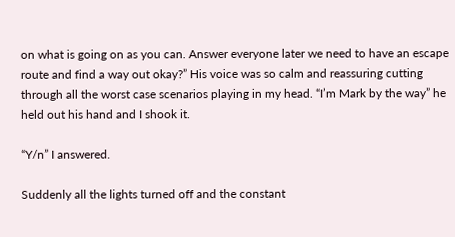on what is going on as you can. Answer everyone later we need to have an escape route and find a way out okay?” His voice was so calm and reassuring cutting through all the worst case scenarios playing in my head. “I’m Mark by the way” he held out his hand and I shook it.

“Y/n” I answered.

Suddenly all the lights turned off and the constant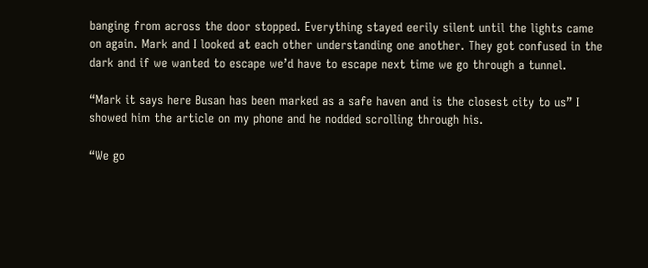banging from across the door stopped. Everything stayed eerily silent until the lights came on again. Mark and I looked at each other understanding one another. They got confused in the dark and if we wanted to escape we’d have to escape next time we go through a tunnel.

“Mark it says here Busan has been marked as a safe haven and is the closest city to us” I showed him the article on my phone and he nodded scrolling through his.

“We go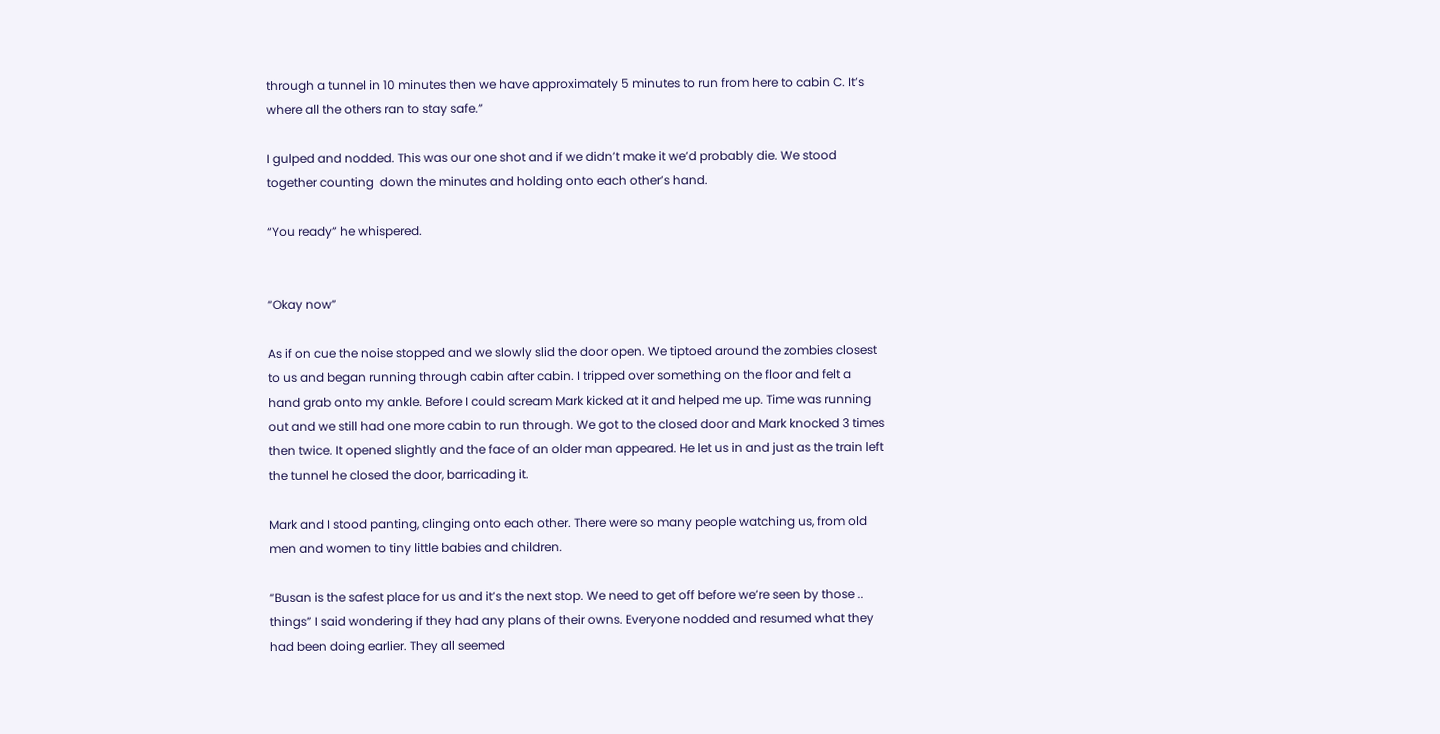through a tunnel in 10 minutes then we have approximately 5 minutes to run from here to cabin C. It’s where all the others ran to stay safe.”

I gulped and nodded. This was our one shot and if we didn’t make it we’d probably die. We stood together counting  down the minutes and holding onto each other’s hand.

“You ready” he whispered.


“Okay now”

As if on cue the noise stopped and we slowly slid the door open. We tiptoed around the zombies closest to us and began running through cabin after cabin. I tripped over something on the floor and felt a hand grab onto my ankle. Before I could scream Mark kicked at it and helped me up. Time was running out and we still had one more cabin to run through. We got to the closed door and Mark knocked 3 times then twice. It opened slightly and the face of an older man appeared. He let us in and just as the train left the tunnel he closed the door, barricading it.

Mark and I stood panting, clinging onto each other. There were so many people watching us, from old men and women to tiny little babies and children.

“Busan is the safest place for us and it’s the next stop. We need to get off before we’re seen by those .. things” I said wondering if they had any plans of their owns. Everyone nodded and resumed what they had been doing earlier. They all seemed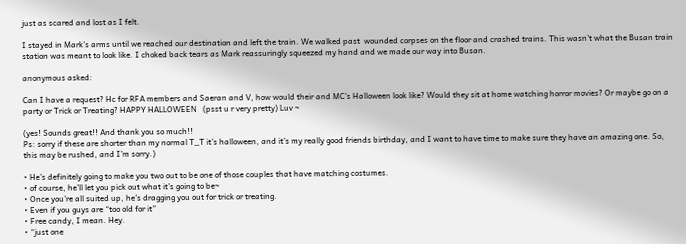just as scared and lost as I felt.

I stayed in Mark’s arms until we reached our destination and left the train. We walked past  wounded corpses on the floor and crashed trains. This wasn’t what the Busan train station was meant to look like. I choked back tears as Mark reassuringly squeezed my hand and we made our way into Busan.

anonymous asked:

Can I have a request? Hc for RFA members and Saeran and V, how would their and MC's Halloween look like? Would they sit at home watching horror movies? Or maybe go on a party or Trick or Treating? HAPPY HALLOWEEN   (psst u r very pretty) Luv ~

(yes! Sounds great!! And thank you so much!!
Ps: sorry if these are shorter than my normal T_T it’s halloween, and it’s my really good friends birthday, and I want to have time to make sure they have an amazing one. So, this may be rushed, and I’m sorry.)

• He’s definitely going to make you two out to be one of those couples that have matching costumes.
• of course, he’ll let you pick out what it’s going to be~
• Once you’re all suited up, he’s dragging you out for trick or treating.
• Even if you guys are “too old for it”
• Free candy, I mean. Hey.
• “just one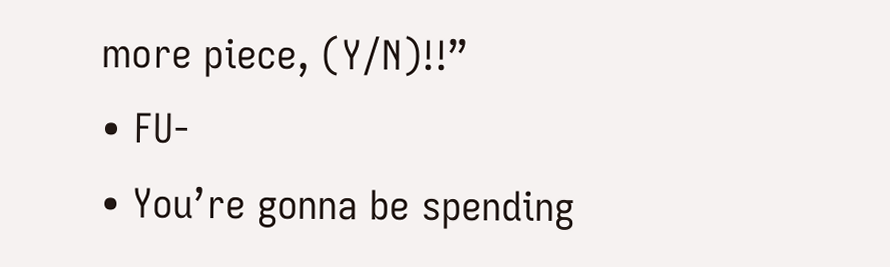more piece, (Y/N)!!”
• FU-
• You’re gonna be spending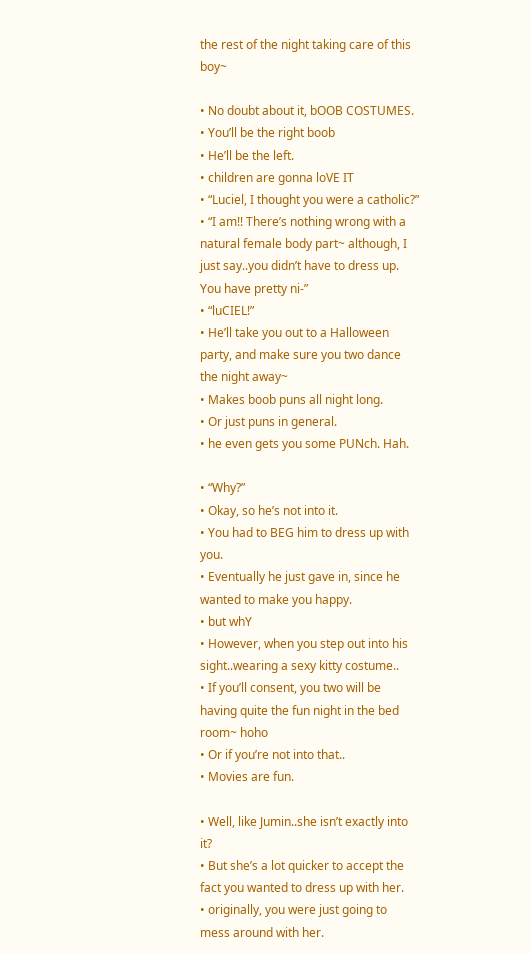the rest of the night taking care of this boy~

• No doubt about it, bOOB COSTUMES.
• You’ll be the right boob
• He’ll be the left.
• children are gonna loVE IT
• “Luciel, I thought you were a catholic?”
• “I am!! There’s nothing wrong with a natural female body part~ although, I just say..you didn’t have to dress up. You have pretty ni-”
• “luCIEL!”
• He’ll take you out to a Halloween party, and make sure you two dance the night away~
• Makes boob puns all night long.
• Or just puns in general.
• he even gets you some PUNch. Hah.

• “Why?”
• Okay, so he’s not into it.
• You had to BEG him to dress up with you.
• Eventually he just gave in, since he wanted to make you happy.
• but whY
• However, when you step out into his sight..wearing a sexy kitty costume..
• If you’ll consent, you two will be having quite the fun night in the bed room~ hoho
• Or if you’re not into that..
• Movies are fun.

• Well, like Jumin..she isn’t exactly into it?
• But she’s a lot quicker to accept the fact you wanted to dress up with her.
• originally, you were just going to mess around with her.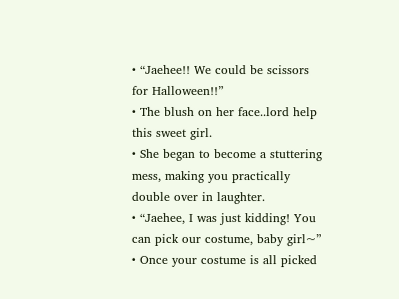• “Jaehee!! We could be scissors for Halloween!!”
• The blush on her face..lord help this sweet girl.
• She began to become a stuttering mess, making you practically double over in laughter.
• “Jaehee, I was just kidding! You can pick our costume, baby girl~”
• Once your costume is all picked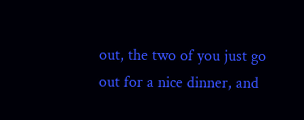out, the two of you just go out for a nice dinner, and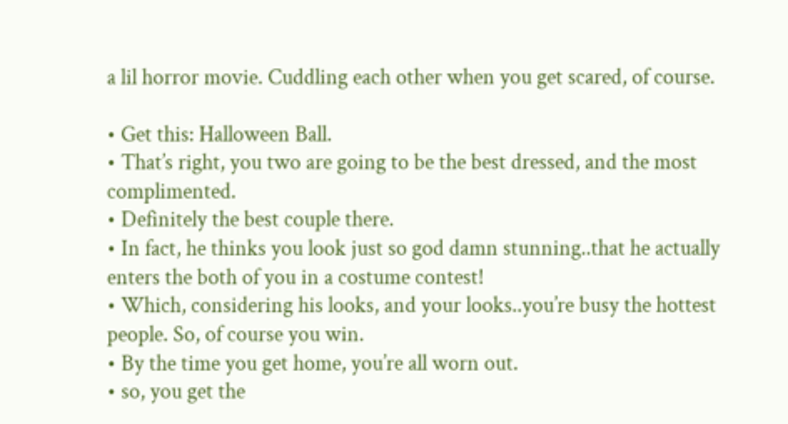a lil horror movie. Cuddling each other when you get scared, of course.

• Get this: Halloween Ball.
• That’s right, you two are going to be the best dressed, and the most complimented.
• Definitely the best couple there.
• In fact, he thinks you look just so god damn stunning..that he actually enters the both of you in a costume contest!
• Which, considering his looks, and your looks..you’re busy the hottest people. So, of course you win.
• By the time you get home, you’re all worn out.
• so, you get the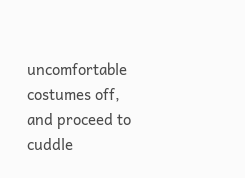uncomfortable costumes off, and proceed to cuddle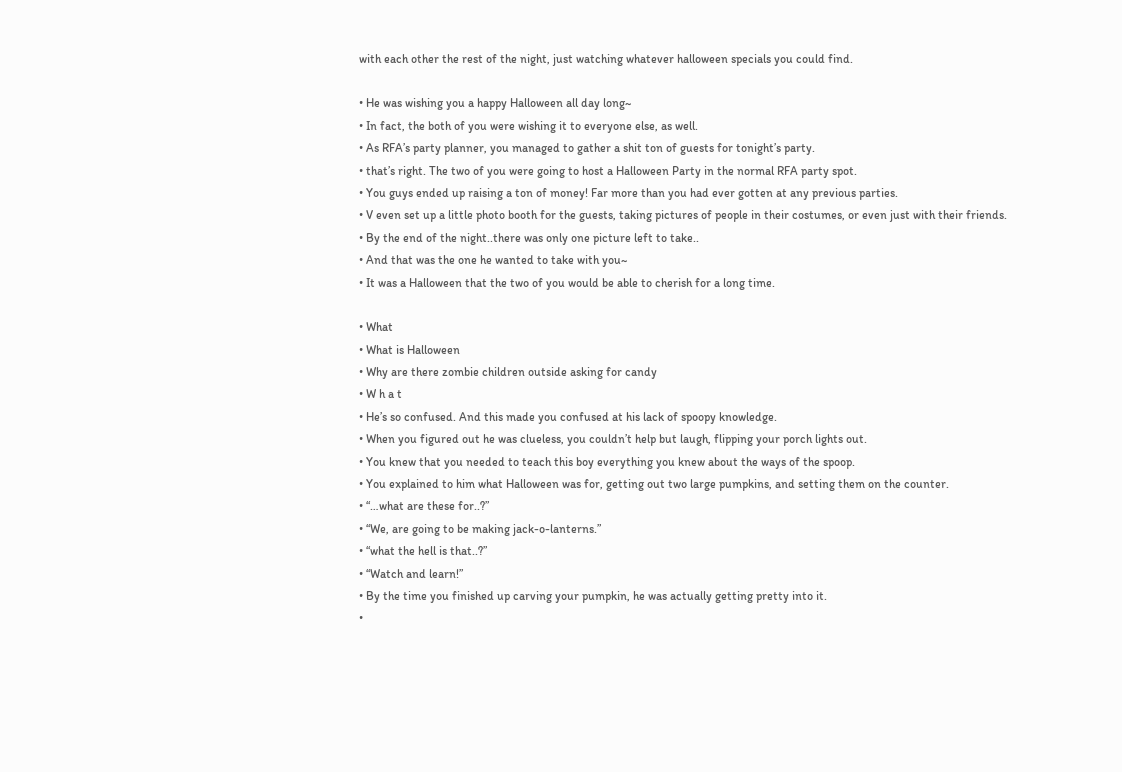with each other the rest of the night, just watching whatever halloween specials you could find.

• He was wishing you a happy Halloween all day long~
• In fact, the both of you were wishing it to everyone else, as well.
• As RFA’s party planner, you managed to gather a shit ton of guests for tonight’s party.
• that’s right. The two of you were going to host a Halloween Party in the normal RFA party spot.
• You guys ended up raising a ton of money! Far more than you had ever gotten at any previous parties.
• V even set up a little photo booth for the guests, taking pictures of people in their costumes, or even just with their friends.
• By the end of the night..there was only one picture left to take..
• And that was the one he wanted to take with you~
• It was a Halloween that the two of you would be able to cherish for a long time.

• What
• What is Halloween
• Why are there zombie children outside asking for candy
• W h a t
• He’s so confused. And this made you confused at his lack of spoopy knowledge.
• When you figured out he was clueless, you couldn’t help but laugh, flipping your porch lights out.
• You knew that you needed to teach this boy everything you knew about the ways of the spoop.
• You explained to him what Halloween was for, getting out two large pumpkins, and setting them on the counter.
• “…what are these for..?”
• “We, are going to be making jack-o-lanterns.”
• “what the hell is that..?”
• “Watch and learn!”
• By the time you finished up carving your pumpkin, he was actually getting pretty into it.
•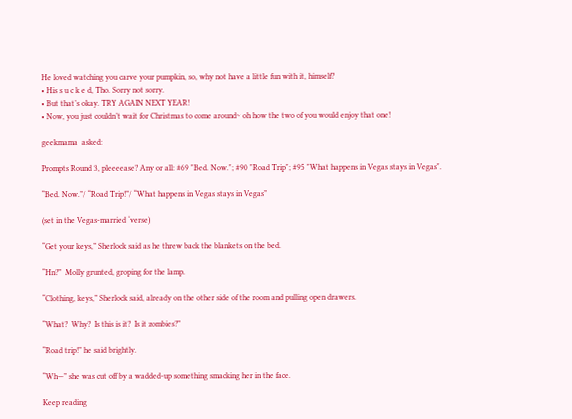He loved watching you carve your pumpkin, so, why not have a little fun with it, himself?
• His s u c k e d, Tho. Sorry not sorry.
• But that’s okay. TRY AGAIN NEXT YEAR!
• Now, you just couldn’t wait for Christmas to come around~ oh how the two of you would enjoy that one!

geekmama  asked:

Prompts Round 3, pleeeease? Any or all: #69 "Bed. Now."; #90 "Road Trip"; #95 "What happens in Vegas stays in Vegas".

“Bed. Now.”/ “Road Trip!”/ “What happens in Vegas stays in Vegas”

(set in the Vegas-married ‘verse)

“Get your keys,” Sherlock said as he threw back the blankets on the bed.

“Hn?”  Molly grunted, groping for the lamp.

“Clothing, keys,” Sherlock said, already on the other side of the room and pulling open drawers.

“What?  Why?  Is this is it?  Is it zombies?”

“Road trip!” he said brightly.

“Wh—” she was cut off by a wadded-up something smacking her in the face.

Keep reading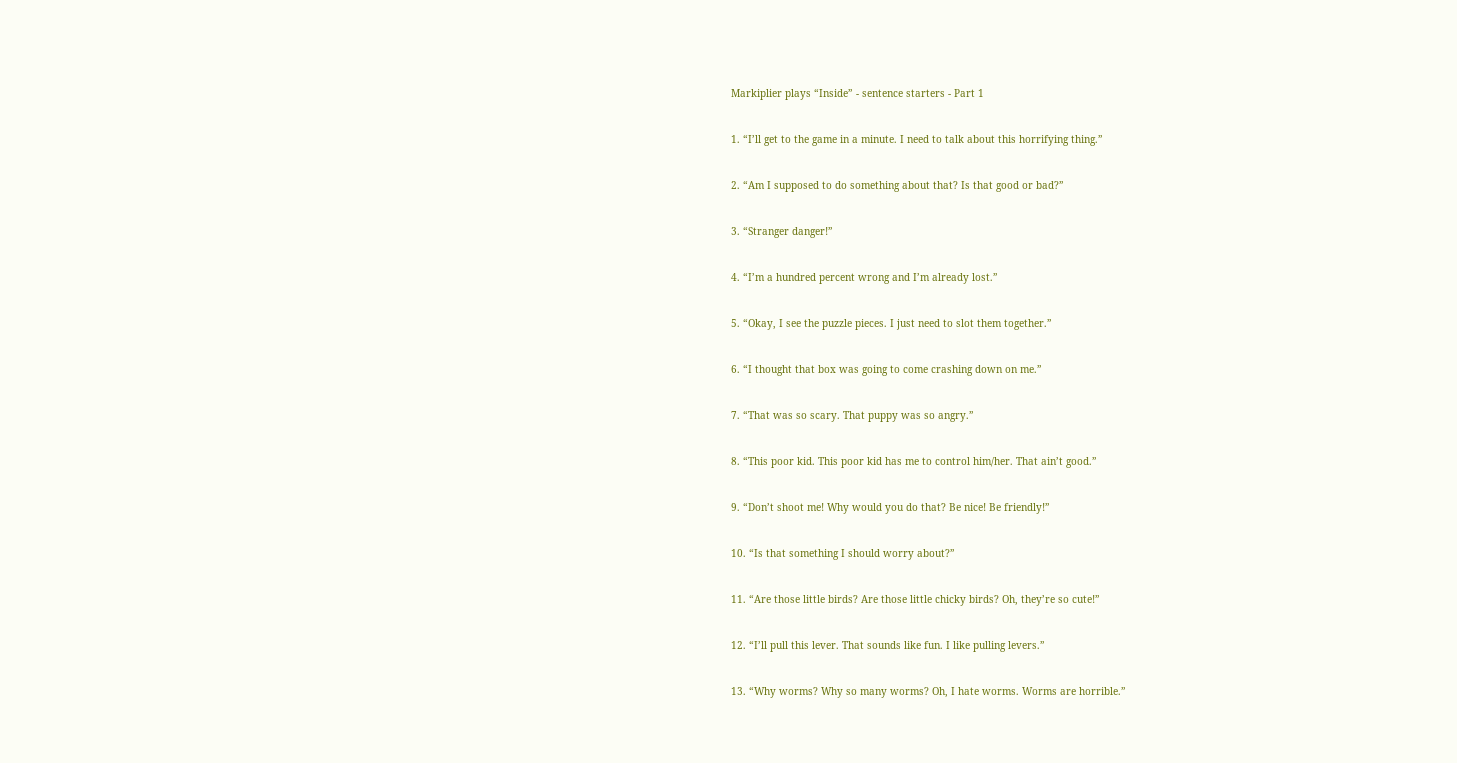Markiplier plays “Inside” - sentence starters - Part 1

1. “I’ll get to the game in a minute. I need to talk about this horrifying thing.”

2. “Am I supposed to do something about that? Is that good or bad?”

3. “Stranger danger!”

4. “I’m a hundred percent wrong and I’m already lost.”

5. “Okay, I see the puzzle pieces. I just need to slot them together.”

6. “I thought that box was going to come crashing down on me.”

7. “That was so scary. That puppy was so angry.”

8. “This poor kid. This poor kid has me to control him/her. That ain’t good.”

9. “Don’t shoot me! Why would you do that? Be nice! Be friendly!”

10. “Is that something I should worry about?”

11. “Are those little birds? Are those little chicky birds? Oh, they’re so cute!”

12. “I’ll pull this lever. That sounds like fun. I like pulling levers.”

13. “Why worms? Why so many worms? Oh, I hate worms. Worms are horrible.”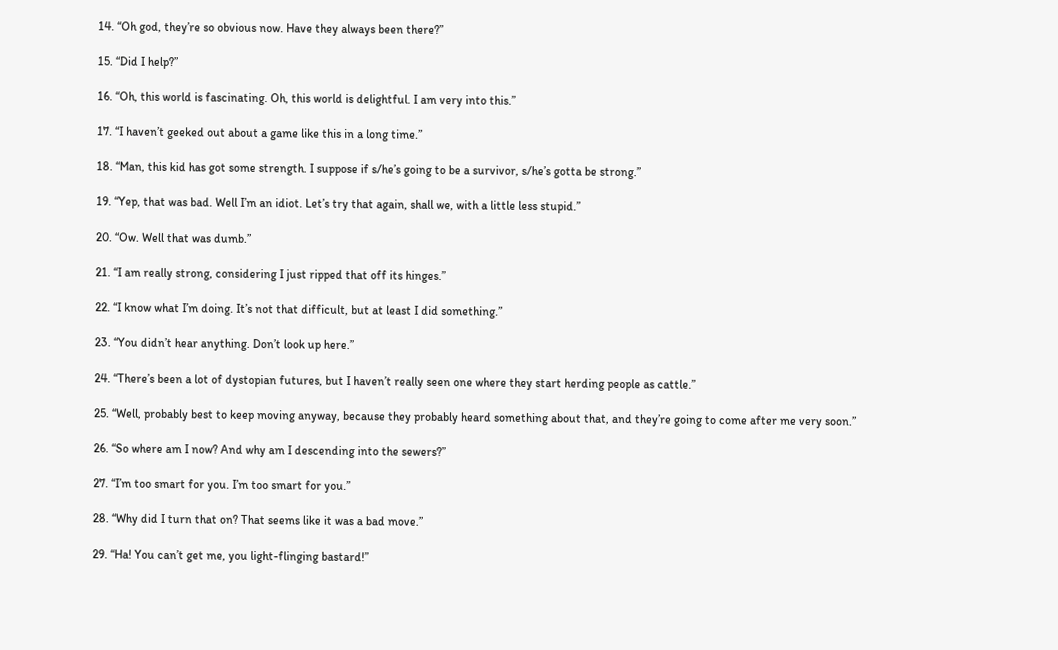14. “Oh god, they’re so obvious now. Have they always been there?”

15. “Did I help?”

16. “Oh, this world is fascinating. Oh, this world is delightful. I am very into this.”

17. “I haven’t geeked out about a game like this in a long time.”

18. “Man, this kid has got some strength. I suppose if s/he’s going to be a survivor, s/he’s gotta be strong.”

19. “Yep, that was bad. Well I’m an idiot. Let’s try that again, shall we, with a little less stupid.”

20. “Ow. Well that was dumb.”

21. “I am really strong, considering I just ripped that off its hinges.”

22. “I know what I’m doing. It’s not that difficult, but at least I did something.”

23. “You didn’t hear anything. Don’t look up here.”

24. “There’s been a lot of dystopian futures, but I haven’t really seen one where they start herding people as cattle.”

25. “Well, probably best to keep moving anyway, because they probably heard something about that, and they’re going to come after me very soon.”

26. “So where am I now? And why am I descending into the sewers?”

27. “I’m too smart for you. I’m too smart for you.”

28. “Why did I turn that on? That seems like it was a bad move.”

29. “Ha! You can’t get me, you light-flinging bastard!”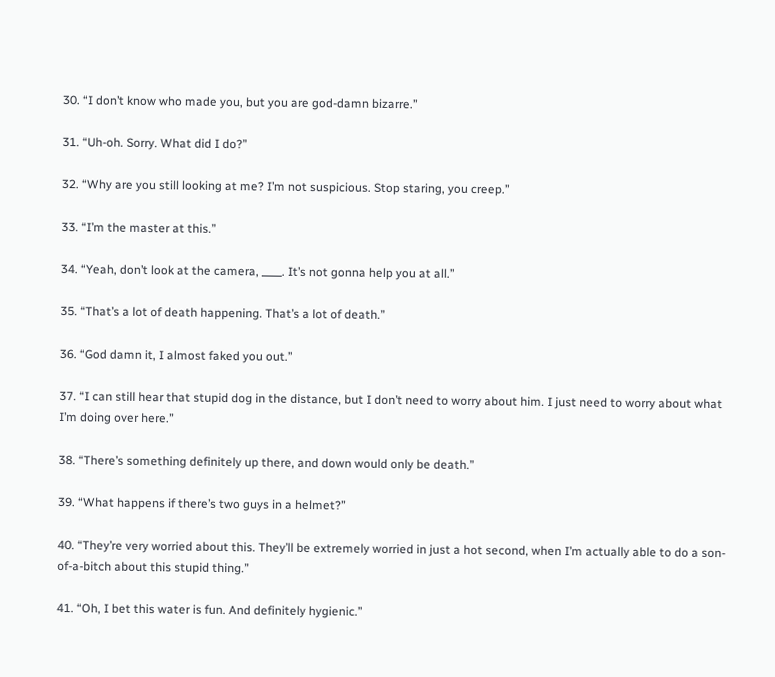30. “I don’t know who made you, but you are god-damn bizarre.”

31. “Uh-oh. Sorry. What did I do?”

32. “Why are you still looking at me? I’m not suspicious. Stop staring, you creep.”

33. “I’m the master at this.”

34. “Yeah, don’t look at the camera, ____. It’s not gonna help you at all.”

35. “That’s a lot of death happening. That’s a lot of death.”

36. “God damn it, I almost faked you out.”

37. “I can still hear that stupid dog in the distance, but I don’t need to worry about him. I just need to worry about what I’m doing over here.”

38. “There’s something definitely up there, and down would only be death.”

39. “What happens if there’s two guys in a helmet?”

40. “They’re very worried about this. They’ll be extremely worried in just a hot second, when I’m actually able to do a son-of-a-bitch about this stupid thing.”

41. “Oh, I bet this water is fun. And definitely hygienic.”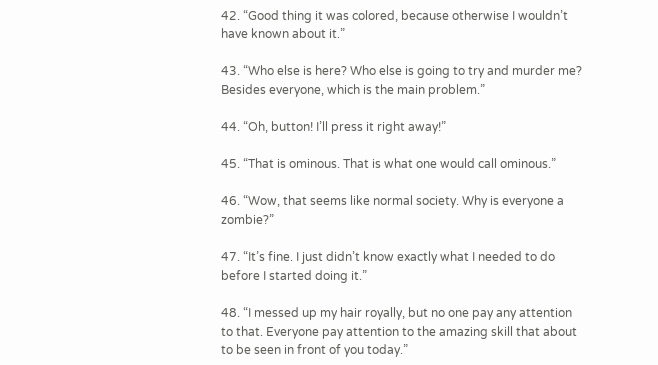42. “Good thing it was colored, because otherwise I wouldn’t have known about it.”

43. “Who else is here? Who else is going to try and murder me? Besides everyone, which is the main problem.”

44. “Oh, button! I’ll press it right away!”

45. “That is ominous. That is what one would call ominous.”

46. “Wow, that seems like normal society. Why is everyone a zombie?”

47. “It’s fine. I just didn’t know exactly what I needed to do before I started doing it.”

48. “I messed up my hair royally, but no one pay any attention to that. Everyone pay attention to the amazing skill that about to be seen in front of you today.”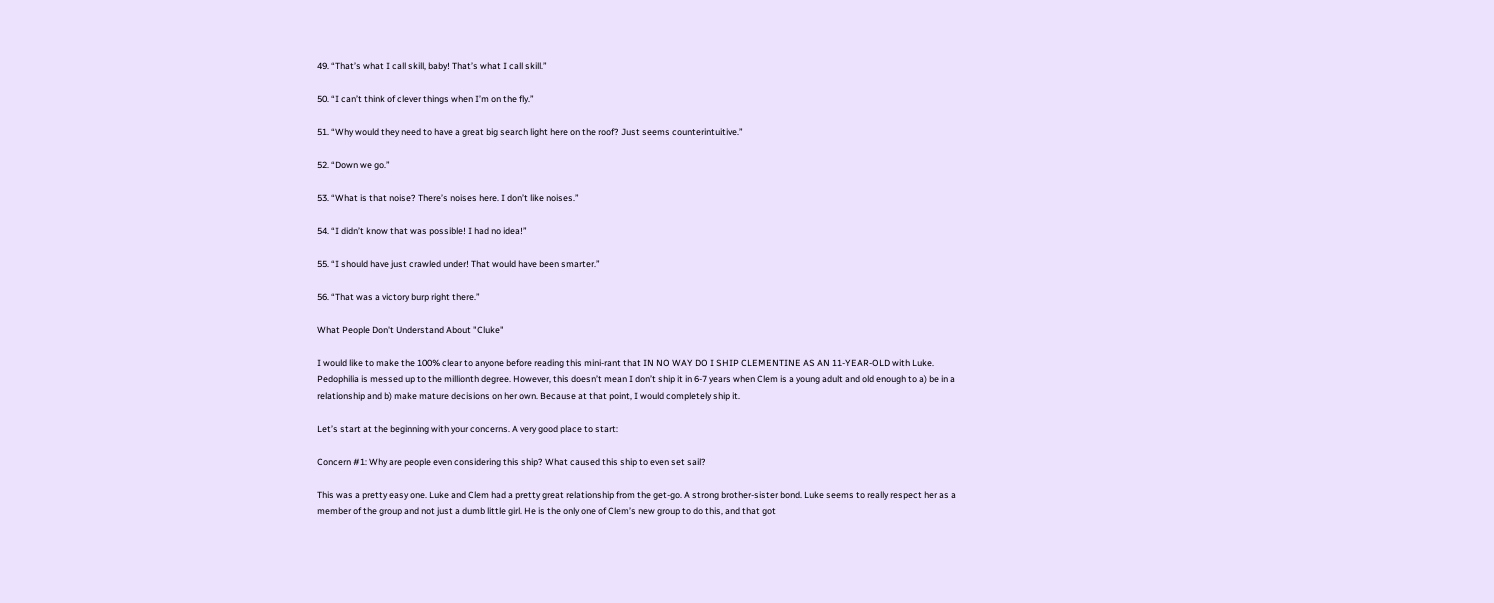49. “That’s what I call skill, baby! That’s what I call skill.”

50. “I can’t think of clever things when I’m on the fly.”

51. “Why would they need to have a great big search light here on the roof? Just seems counterintuitive.”

52. “Down we go.”

53. “What is that noise? There’s noises here. I don’t like noises.”

54. “I didn’t know that was possible! I had no idea!”

55. “I should have just crawled under! That would have been smarter.”

56. “That was a victory burp right there.”

What People Don't Understand About "Cluke"

I would like to make the 100% clear to anyone before reading this mini-rant that IN NO WAY DO I SHIP CLEMENTINE AS AN 11-YEAR-OLD with Luke. Pedophilia is messed up to the millionth degree. However, this doesn’t mean I don’t ship it in 6-7 years when Clem is a young adult and old enough to a) be in a relationship and b) make mature decisions on her own. Because at that point, I would completely ship it.

Let’s start at the beginning with your concerns. A very good place to start:

Concern #1: Why are people even considering this ship? What caused this ship to even set sail?

This was a pretty easy one. Luke and Clem had a pretty great relationship from the get-go. A strong brother-sister bond. Luke seems to really respect her as a member of the group and not just a dumb little girl. He is the only one of Clem’s new group to do this, and that got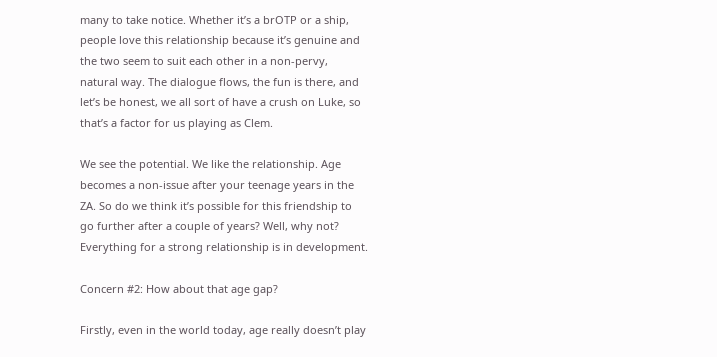many to take notice. Whether it’s a brOTP or a ship, people love this relationship because it’s genuine and the two seem to suit each other in a non-pervy, natural way. The dialogue flows, the fun is there, and let’s be honest, we all sort of have a crush on Luke, so that’s a factor for us playing as Clem.

We see the potential. We like the relationship. Age becomes a non-issue after your teenage years in the ZA. So do we think it’s possible for this friendship to go further after a couple of years? Well, why not? Everything for a strong relationship is in development.

Concern #2: How about that age gap?

Firstly, even in the world today, age really doesn’t play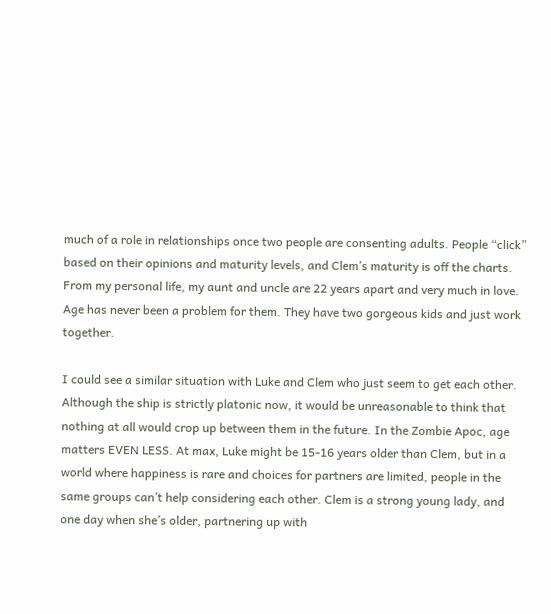much of a role in relationships once two people are consenting adults. People “click” based on their opinions and maturity levels, and Clem’s maturity is off the charts. From my personal life, my aunt and uncle are 22 years apart and very much in love. Age has never been a problem for them. They have two gorgeous kids and just work together.

I could see a similar situation with Luke and Clem who just seem to get each other. Although the ship is strictly platonic now, it would be unreasonable to think that nothing at all would crop up between them in the future. In the Zombie Apoc, age matters EVEN LESS. At max, Luke might be 15-16 years older than Clem, but in a world where happiness is rare and choices for partners are limited, people in the same groups can’t help considering each other. Clem is a strong young lady, and one day when she’s older, partnering up with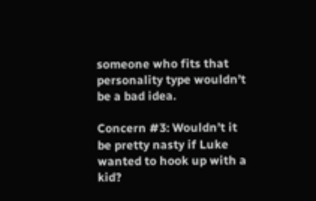someone who fits that personality type wouldn’t be a bad idea.

Concern #3: Wouldn’t it be pretty nasty if Luke wanted to hook up with a kid?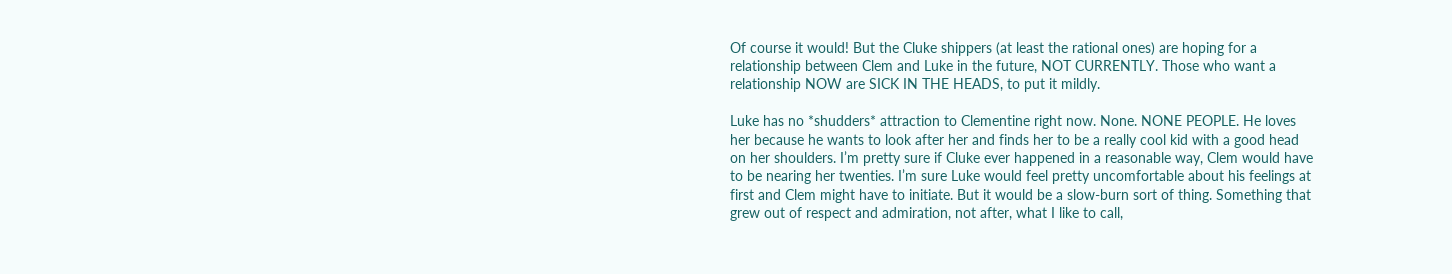Of course it would! But the Cluke shippers (at least the rational ones) are hoping for a relationship between Clem and Luke in the future, NOT CURRENTLY. Those who want a relationship NOW are SICK IN THE HEADS, to put it mildly.

Luke has no *shudders* attraction to Clementine right now. None. NONE PEOPLE. He loves her because he wants to look after her and finds her to be a really cool kid with a good head on her shoulders. I’m pretty sure if Cluke ever happened in a reasonable way, Clem would have to be nearing her twenties. I’m sure Luke would feel pretty uncomfortable about his feelings at first and Clem might have to initiate. But it would be a slow-burn sort of thing. Something that grew out of respect and admiration, not after, what I like to call,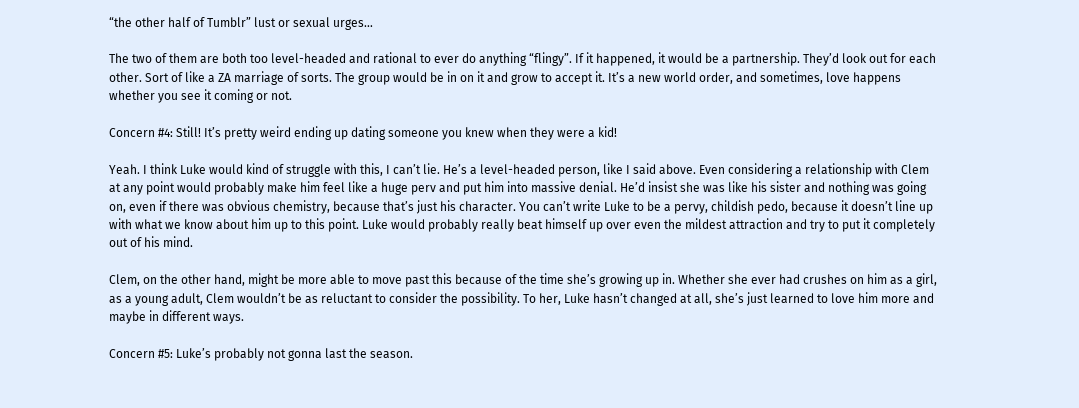“the other half of Tumblr” lust or sexual urges…

The two of them are both too level-headed and rational to ever do anything “flingy”. If it happened, it would be a partnership. They’d look out for each other. Sort of like a ZA marriage of sorts. The group would be in on it and grow to accept it. It’s a new world order, and sometimes, love happens whether you see it coming or not.

Concern #4: Still! It’s pretty weird ending up dating someone you knew when they were a kid!

Yeah. I think Luke would kind of struggle with this, I can’t lie. He’s a level-headed person, like I said above. Even considering a relationship with Clem at any point would probably make him feel like a huge perv and put him into massive denial. He’d insist she was like his sister and nothing was going on, even if there was obvious chemistry, because that’s just his character. You can’t write Luke to be a pervy, childish pedo, because it doesn’t line up with what we know about him up to this point. Luke would probably really beat himself up over even the mildest attraction and try to put it completely out of his mind.

Clem, on the other hand, might be more able to move past this because of the time she’s growing up in. Whether she ever had crushes on him as a girl, as a young adult, Clem wouldn’t be as reluctant to consider the possibility. To her, Luke hasn’t changed at all, she’s just learned to love him more and maybe in different ways.

Concern #5: Luke’s probably not gonna last the season.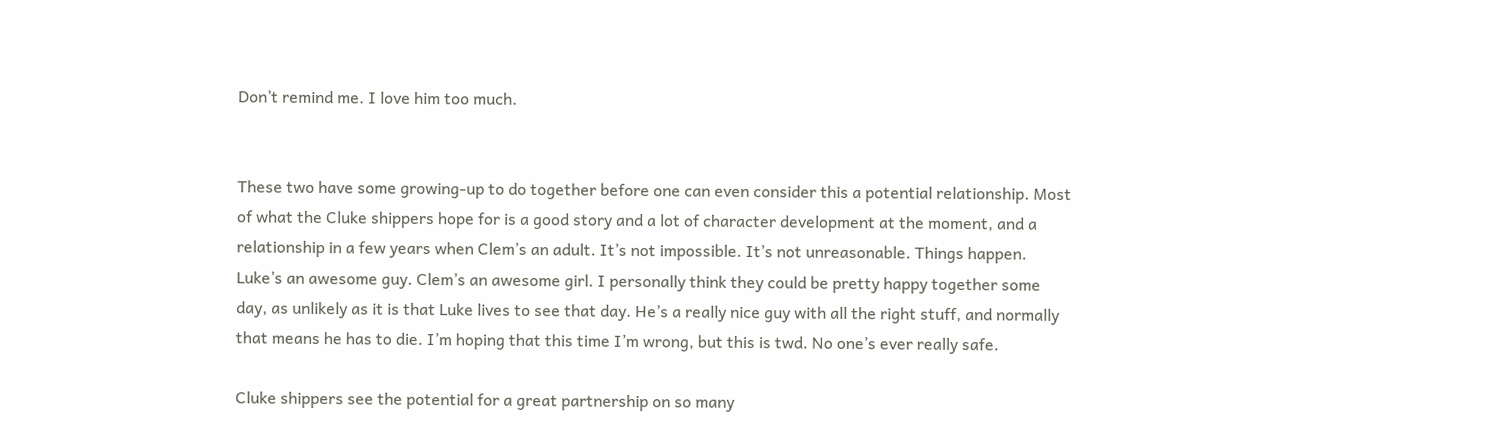Don’t remind me. I love him too much.


These two have some growing-up to do together before one can even consider this a potential relationship. Most of what the Cluke shippers hope for is a good story and a lot of character development at the moment, and a relationship in a few years when Clem’s an adult. It’s not impossible. It’s not unreasonable. Things happen. Luke’s an awesome guy. Clem’s an awesome girl. I personally think they could be pretty happy together some day, as unlikely as it is that Luke lives to see that day. He’s a really nice guy with all the right stuff, and normally that means he has to die. I’m hoping that this time I’m wrong, but this is twd. No one’s ever really safe.

Cluke shippers see the potential for a great partnership on so many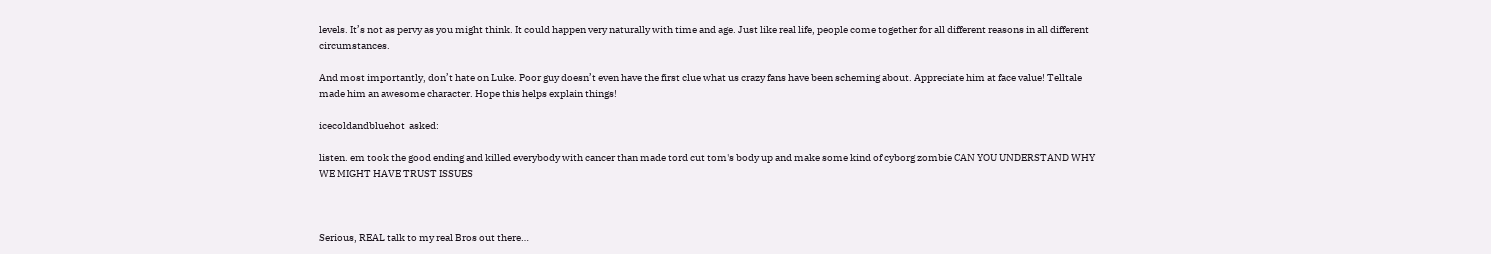levels. It’s not as pervy as you might think. It could happen very naturally with time and age. Just like real life, people come together for all different reasons in all different circumstances.

And most importantly, don’t hate on Luke. Poor guy doesn’t even have the first clue what us crazy fans have been scheming about. Appreciate him at face value! Telltale made him an awesome character. Hope this helps explain things!

icecoldandbluehot  asked:

listen. em took the good ending and killed everybody with cancer than made tord cut tom's body up and make some kind of cyborg zombie CAN YOU UNDERSTAND WHY WE MIGHT HAVE TRUST ISSUES



Serious, REAL talk to my real Bros out there…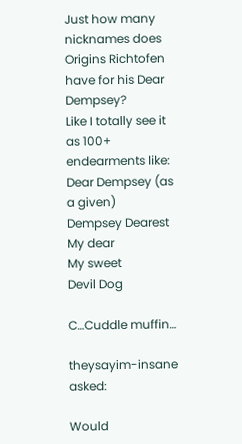Just how many nicknames does Origins Richtofen have for his Dear Dempsey?
Like I totally see it as 100+ endearments like:
Dear Dempsey (as a given)
Dempsey Dearest
My dear
My sweet
Devil Dog

C…Cuddle muffin…

theysayim-insane  asked:

Would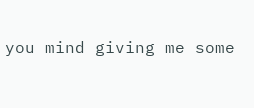you mind giving me some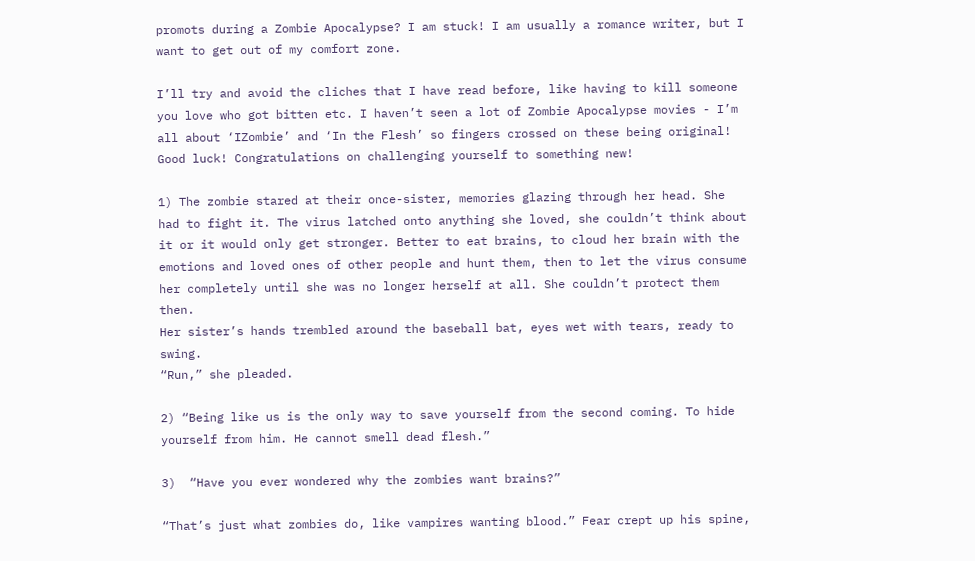promots during a Zombie Apocalypse? I am stuck! I am usually a romance writer, but I want to get out of my comfort zone.

I’ll try and avoid the cliches that I have read before, like having to kill someone you love who got bitten etc. I haven’t seen a lot of Zombie Apocalypse movies - I’m all about ‘IZombie’ and ‘In the Flesh’ so fingers crossed on these being original! Good luck! Congratulations on challenging yourself to something new!

1) The zombie stared at their once-sister, memories glazing through her head. She had to fight it. The virus latched onto anything she loved, she couldn’t think about it or it would only get stronger. Better to eat brains, to cloud her brain with the emotions and loved ones of other people and hunt them, then to let the virus consume her completely until she was no longer herself at all. She couldn’t protect them then.
Her sister’s hands trembled around the baseball bat, eyes wet with tears, ready to swing.
“Run,” she pleaded.

2) “Being like us is the only way to save yourself from the second coming. To hide yourself from him. He cannot smell dead flesh.”

3)  “Have you ever wondered why the zombies want brains?”

“That’s just what zombies do, like vampires wanting blood.” Fear crept up his spine,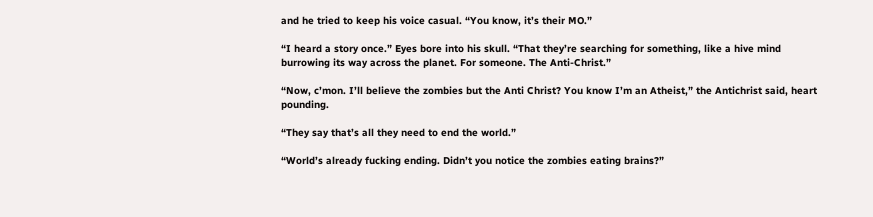and he tried to keep his voice casual. “You know, it’s their MO.”

“I heard a story once.” Eyes bore into his skull. “That they’re searching for something, like a hive mind burrowing its way across the planet. For someone. The Anti-Christ.”

“Now, c’mon. I’ll believe the zombies but the Anti Christ? You know I’m an Atheist,” the Antichrist said, heart pounding.

“They say that’s all they need to end the world.”

“World’s already fucking ending. Didn’t you notice the zombies eating brains?”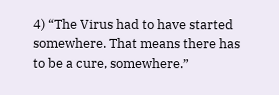4) “The Virus had to have started somewhere. That means there has to be a cure, somewhere.”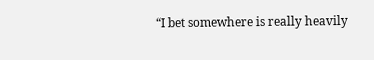“I bet somewhere is really heavily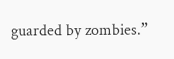guarded by zombies.”